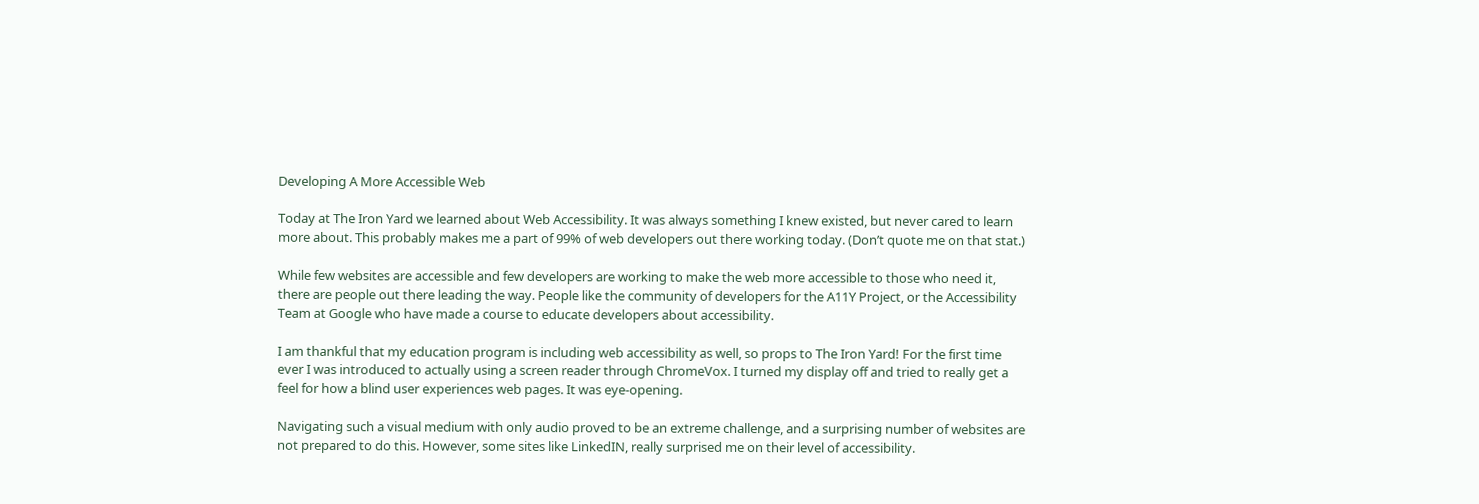Developing A More Accessible Web

Today at The Iron Yard we learned about Web Accessibility. It was always something I knew existed, but never cared to learn more about. This probably makes me a part of 99% of web developers out there working today. (Don’t quote me on that stat.)

While few websites are accessible and few developers are working to make the web more accessible to those who need it, there are people out there leading the way. People like the community of developers for the A11Y Project, or the Accessibility Team at Google who have made a course to educate developers about accessibility.

I am thankful that my education program is including web accessibility as well, so props to The Iron Yard! For the first time ever I was introduced to actually using a screen reader through ChromeVox. I turned my display off and tried to really get a feel for how a blind user experiences web pages. It was eye-opening.

Navigating such a visual medium with only audio proved to be an extreme challenge, and a surprising number of websites are not prepared to do this. However, some sites like LinkedIN, really surprised me on their level of accessibility.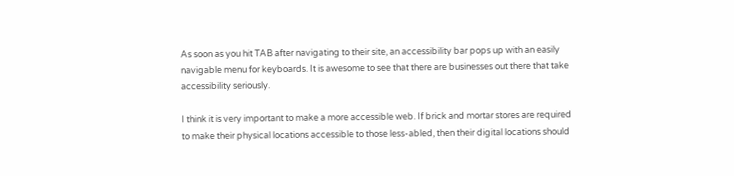As soon as you hit TAB after navigating to their site, an accessibility bar pops up with an easily navigable menu for keyboards. It is awesome to see that there are businesses out there that take accessibility seriously.

I think it is very important to make a more accessible web. If brick and mortar stores are required to make their physical locations accessible to those less-abled, then their digital locations should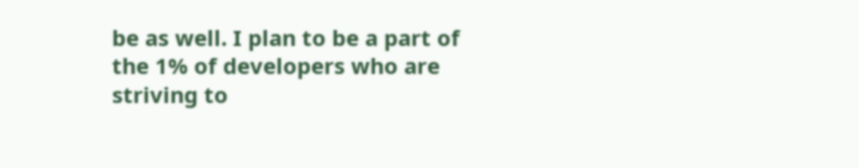be as well. I plan to be a part of the 1% of developers who are striving to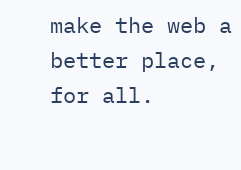make the web a better place, for all.